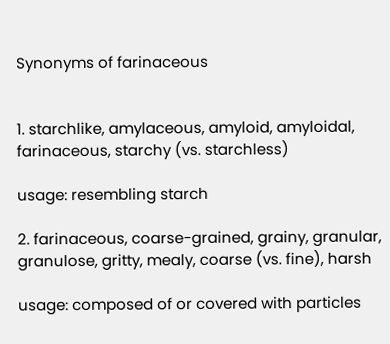Synonyms of farinaceous


1. starchlike, amylaceous, amyloid, amyloidal, farinaceous, starchy (vs. starchless)

usage: resembling starch

2. farinaceous, coarse-grained, grainy, granular, granulose, gritty, mealy, coarse (vs. fine), harsh

usage: composed of or covered with particles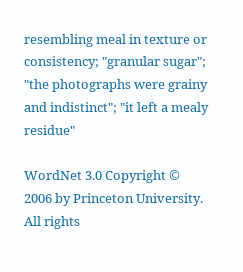resembling meal in texture or consistency; "granular sugar"; "the photographs were grainy and indistinct"; "it left a mealy residue"

WordNet 3.0 Copyright © 2006 by Princeton University.
All rights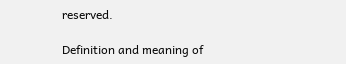reserved.

Definition and meaning of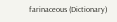farinaceous (Dictionary)